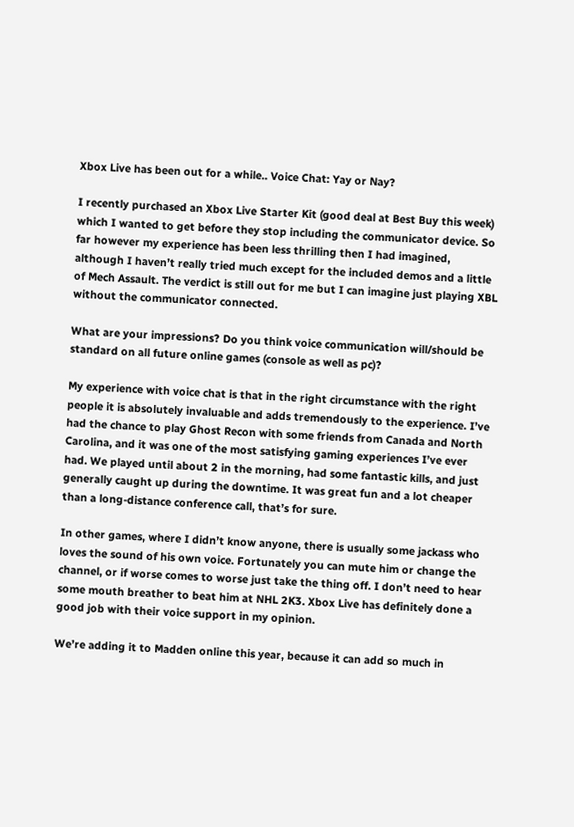Xbox Live has been out for a while.. Voice Chat: Yay or Nay?

I recently purchased an Xbox Live Starter Kit (good deal at Best Buy this week) which I wanted to get before they stop including the communicator device. So far however my experience has been less thrilling then I had imagined, although I haven’t really tried much except for the included demos and a little of Mech Assault. The verdict is still out for me but I can imagine just playing XBL without the communicator connected.

What are your impressions? Do you think voice communication will/should be standard on all future online games (console as well as pc)?

My experience with voice chat is that in the right circumstance with the right people it is absolutely invaluable and adds tremendously to the experience. I’ve had the chance to play Ghost Recon with some friends from Canada and North Carolina, and it was one of the most satisfying gaming experiences I’ve ever had. We played until about 2 in the morning, had some fantastic kills, and just generally caught up during the downtime. It was great fun and a lot cheaper than a long-distance conference call, that’s for sure.

In other games, where I didn’t know anyone, there is usually some jackass who loves the sound of his own voice. Fortunately you can mute him or change the channel, or if worse comes to worse just take the thing off. I don’t need to hear some mouth breather to beat him at NHL 2K3. Xbox Live has definitely done a good job with their voice support in my opinion.

We’re adding it to Madden online this year, because it can add so much in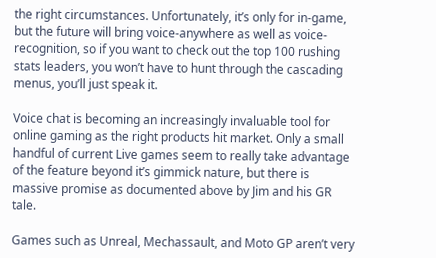the right circumstances. Unfortunately, it’s only for in-game, but the future will bring voice-anywhere as well as voice-recognition, so if you want to check out the top 100 rushing stats leaders, you won’t have to hunt through the cascading menus, you’ll just speak it.

Voice chat is becoming an increasingly invaluable tool for online gaming as the right products hit market. Only a small handful of current Live games seem to really take advantage of the feature beyond it’s gimmick nature, but there is massive promise as documented above by Jim and his GR tale.

Games such as Unreal, Mechassault, and Moto GP aren’t very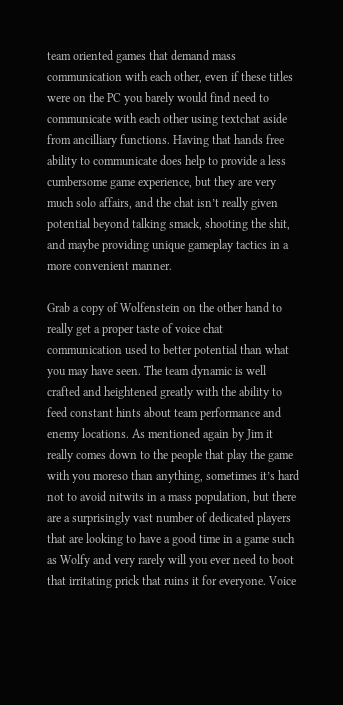team oriented games that demand mass communication with each other, even if these titles were on the PC you barely would find need to communicate with each other using textchat aside from ancilliary functions. Having that hands free ability to communicate does help to provide a less cumbersome game experience, but they are very much solo affairs, and the chat isn’t really given potential beyond talking smack, shooting the shit, and maybe providing unique gameplay tactics in a more convenient manner.

Grab a copy of Wolfenstein on the other hand to really get a proper taste of voice chat communication used to better potential than what you may have seen. The team dynamic is well crafted and heightened greatly with the ability to feed constant hints about team performance and enemy locations. As mentioned again by Jim it really comes down to the people that play the game with you moreso than anything, sometimes it’s hard not to avoid nitwits in a mass population, but there are a surprisingly vast number of dedicated players that are looking to have a good time in a game such as Wolfy and very rarely will you ever need to boot that irritating prick that ruins it for everyone. Voice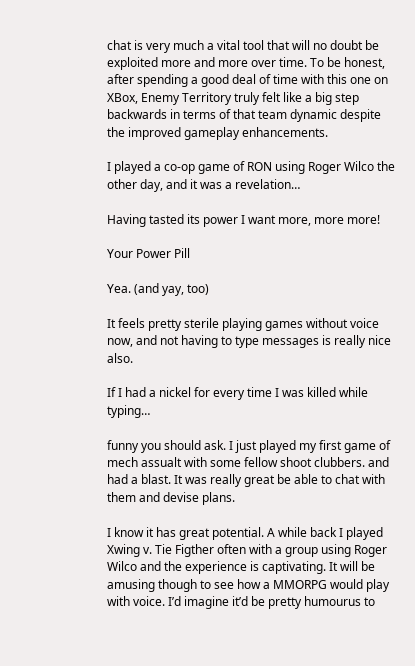chat is very much a vital tool that will no doubt be exploited more and more over time. To be honest, after spending a good deal of time with this one on XBox, Enemy Territory truly felt like a big step backwards in terms of that team dynamic despite the improved gameplay enhancements.

I played a co-op game of RON using Roger Wilco the other day, and it was a revelation…

Having tasted its power I want more, more more!

Your Power Pill

Yea. (and yay, too)

It feels pretty sterile playing games without voice now, and not having to type messages is really nice also.

If I had a nickel for every time I was killed while typing…

funny you should ask. I just played my first game of mech assualt with some fellow shoot clubbers. and had a blast. It was really great be able to chat with them and devise plans.

I know it has great potential. A while back I played Xwing v. Tie Figther often with a group using Roger Wilco and the experience is captivating. It will be amusing though to see how a MMORPG would play with voice. I’d imagine it’d be pretty humourus to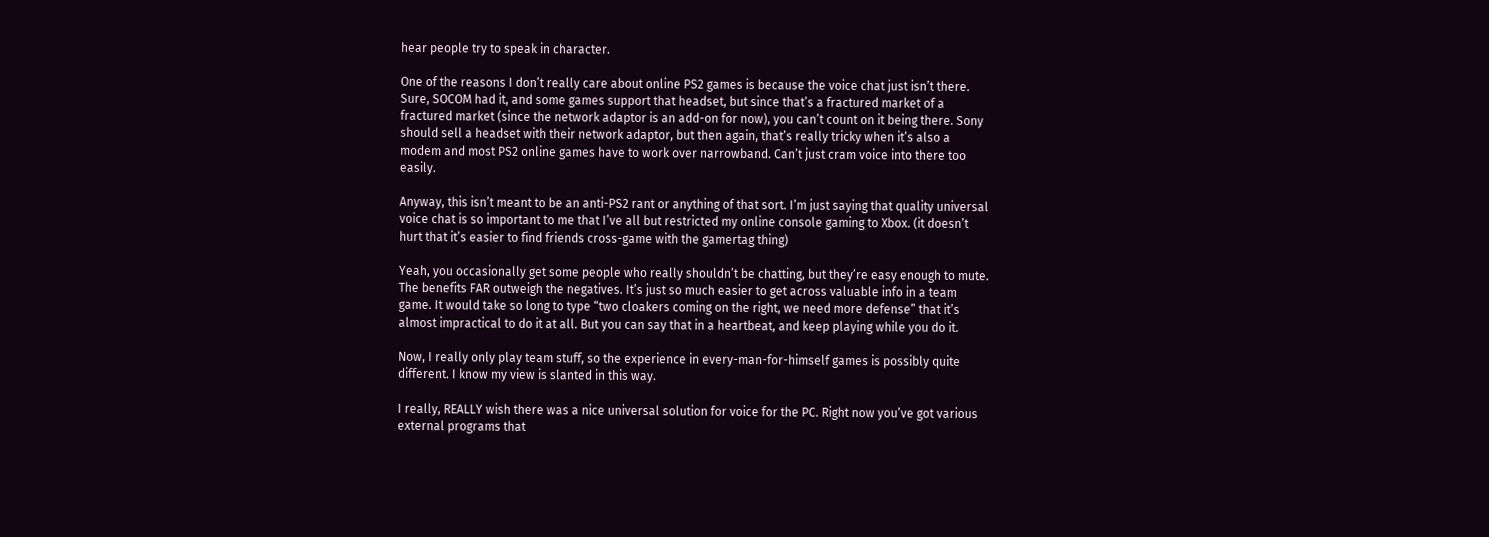hear people try to speak in character.

One of the reasons I don’t really care about online PS2 games is because the voice chat just isn’t there. Sure, SOCOM had it, and some games support that headset, but since that’s a fractured market of a fractured market (since the network adaptor is an add-on for now), you can’t count on it being there. Sony should sell a headset with their network adaptor, but then again, that’s really tricky when it’s also a modem and most PS2 online games have to work over narrowband. Can’t just cram voice into there too easily.

Anyway, this isn’t meant to be an anti-PS2 rant or anything of that sort. I’m just saying that quality universal voice chat is so important to me that I’ve all but restricted my online console gaming to Xbox. (it doesn’t hurt that it’s easier to find friends cross-game with the gamertag thing)

Yeah, you occasionally get some people who really shouldn’t be chatting, but they’re easy enough to mute. The benefits FAR outweigh the negatives. It’s just so much easier to get across valuable info in a team game. It would take so long to type “two cloakers coming on the right, we need more defense” that it’s almost impractical to do it at all. But you can say that in a heartbeat, and keep playing while you do it.

Now, I really only play team stuff, so the experience in every-man-for-himself games is possibly quite different. I know my view is slanted in this way.

I really, REALLY wish there was a nice universal solution for voice for the PC. Right now you’ve got various external programs that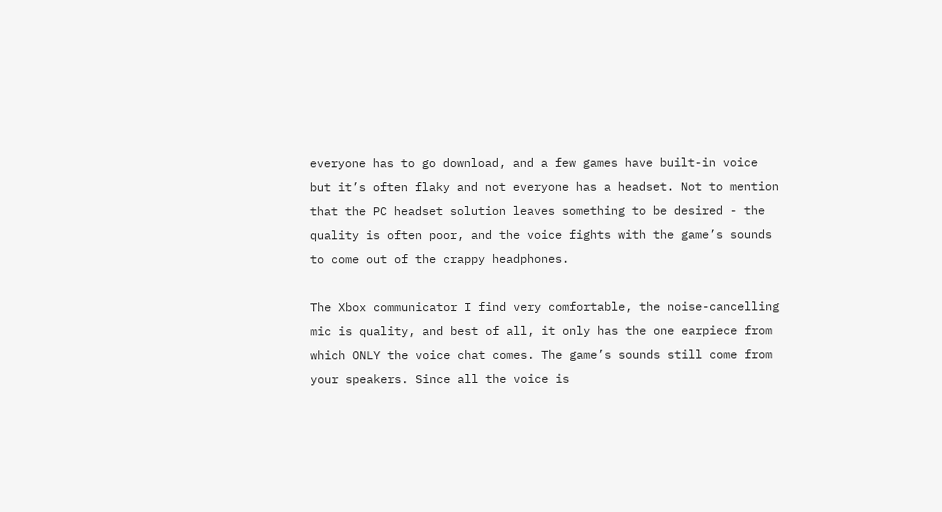everyone has to go download, and a few games have built-in voice but it’s often flaky and not everyone has a headset. Not to mention that the PC headset solution leaves something to be desired - the quality is often poor, and the voice fights with the game’s sounds to come out of the crappy headphones.

The Xbox communicator I find very comfortable, the noise-cancelling mic is quality, and best of all, it only has the one earpiece from which ONLY the voice chat comes. The game’s sounds still come from your speakers. Since all the voice is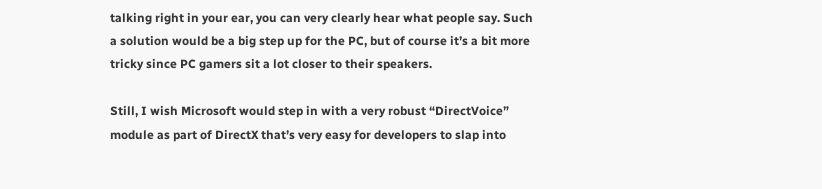talking right in your ear, you can very clearly hear what people say. Such a solution would be a big step up for the PC, but of course it’s a bit more tricky since PC gamers sit a lot closer to their speakers.

Still, I wish Microsoft would step in with a very robust “DirectVoice” module as part of DirectX that’s very easy for developers to slap into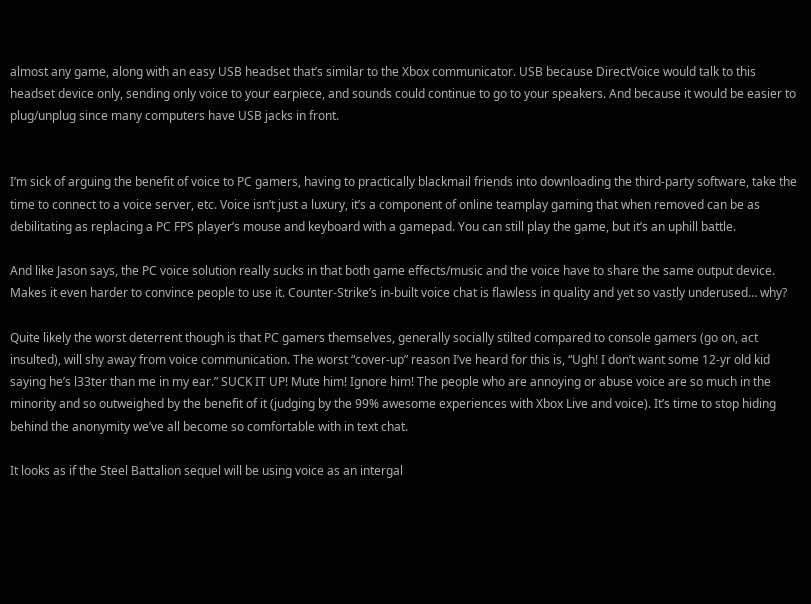almost any game, along with an easy USB headset that’s similar to the Xbox communicator. USB because DirectVoice would talk to this headset device only, sending only voice to your earpiece, and sounds could continue to go to your speakers. And because it would be easier to plug/unplug since many computers have USB jacks in front.


I’m sick of arguing the benefit of voice to PC gamers, having to practically blackmail friends into downloading the third-party software, take the time to connect to a voice server, etc. Voice isn’t just a luxury, it’s a component of online teamplay gaming that when removed can be as debilitating as replacing a PC FPS player’s mouse and keyboard with a gamepad. You can still play the game, but it’s an uphill battle.

And like Jason says, the PC voice solution really sucks in that both game effects/music and the voice have to share the same output device. Makes it even harder to convince people to use it. Counter-Strike’s in-built voice chat is flawless in quality and yet so vastly underused… why?

Quite likely the worst deterrent though is that PC gamers themselves, generally socially stilted compared to console gamers (go on, act insulted), will shy away from voice communication. The worst “cover-up” reason I’ve heard for this is, “Ugh! I don’t want some 12-yr old kid saying he’s l33ter than me in my ear.” SUCK IT UP! Mute him! Ignore him! The people who are annoying or abuse voice are so much in the minority and so outweighed by the benefit of it (judging by the 99% awesome experiences with Xbox Live and voice). It’s time to stop hiding behind the anonymity we’ve all become so comfortable with in text chat.

It looks as if the Steel Battalion sequel will be using voice as an intergal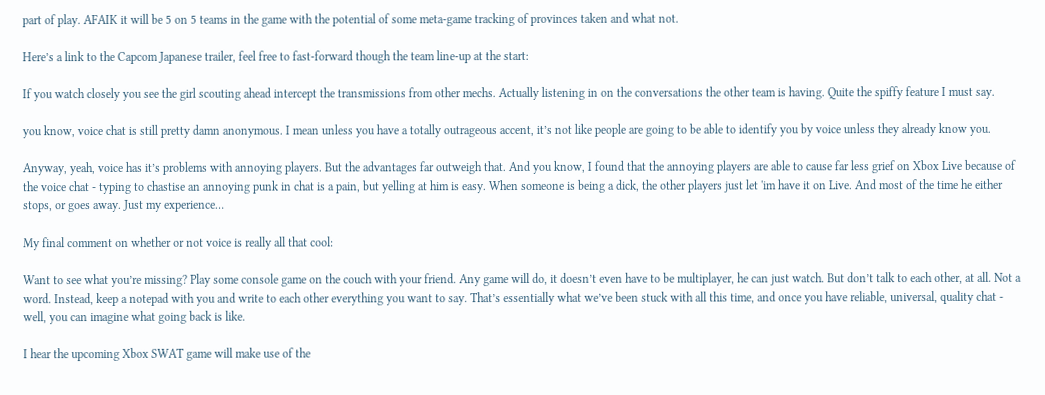part of play. AFAIK it will be 5 on 5 teams in the game with the potential of some meta-game tracking of provinces taken and what not.

Here’s a link to the Capcom Japanese trailer, feel free to fast-forward though the team line-up at the start:

If you watch closely you see the girl scouting ahead intercept the transmissions from other mechs. Actually listening in on the conversations the other team is having. Quite the spiffy feature I must say.

you know, voice chat is still pretty damn anonymous. I mean unless you have a totally outrageous accent, it’s not like people are going to be able to identify you by voice unless they already know you.

Anyway, yeah, voice has it’s problems with annoying players. But the advantages far outweigh that. And you know, I found that the annoying players are able to cause far less grief on Xbox Live because of the voice chat - typing to chastise an annoying punk in chat is a pain, but yelling at him is easy. When someone is being a dick, the other players just let 'im have it on Live. And most of the time he either stops, or goes away. Just my experience…

My final comment on whether or not voice is really all that cool:

Want to see what you’re missing? Play some console game on the couch with your friend. Any game will do, it doesn’t even have to be multiplayer, he can just watch. But don’t talk to each other, at all. Not a word. Instead, keep a notepad with you and write to each other everything you want to say. That’s essentially what we’ve been stuck with all this time, and once you have reliable, universal, quality chat - well, you can imagine what going back is like.

I hear the upcoming Xbox SWAT game will make use of the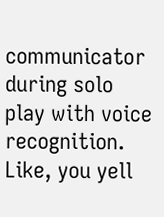communicator during solo play with voice recognition. Like, you yell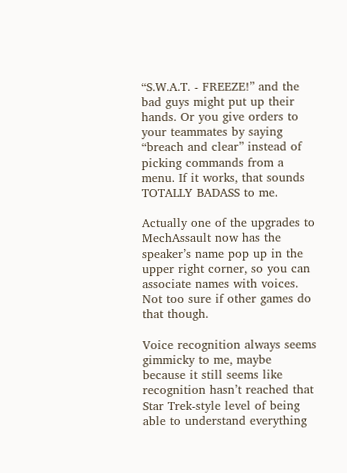“S.W.A.T. - FREEZE!” and the bad guys might put up their hands. Or you give orders to your teammates by saying “breach and clear” instead of picking commands from a menu. If it works, that sounds TOTALLY BADASS to me.

Actually one of the upgrades to MechAssault now has the speaker’s name pop up in the upper right corner, so you can associate names with voices. Not too sure if other games do that though.

Voice recognition always seems gimmicky to me, maybe because it still seems like recognition hasn’t reached that Star Trek-style level of being able to understand everything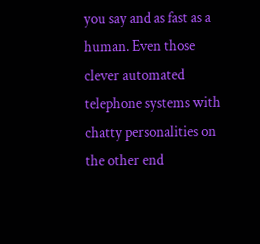you say and as fast as a human. Even those clever automated telephone systems with chatty personalities on the other end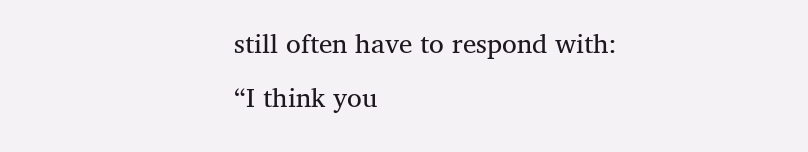still often have to respond with: “I think you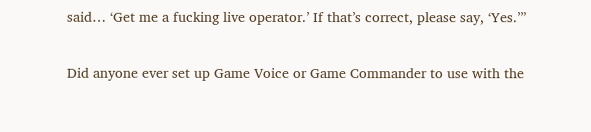said… ‘Get me a fucking live operator.’ If that’s correct, please say, ‘Yes.’”

Did anyone ever set up Game Voice or Game Commander to use with the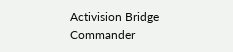Activision Bridge Commander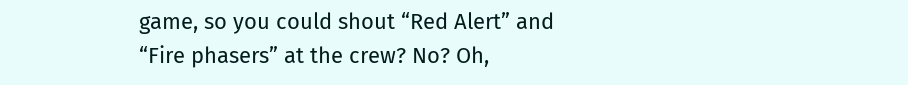game, so you could shout “Red Alert” and “Fire phasers” at the crew? No? Oh,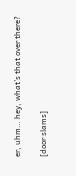er, uhm… hey, what’s that over there?

[door slams]